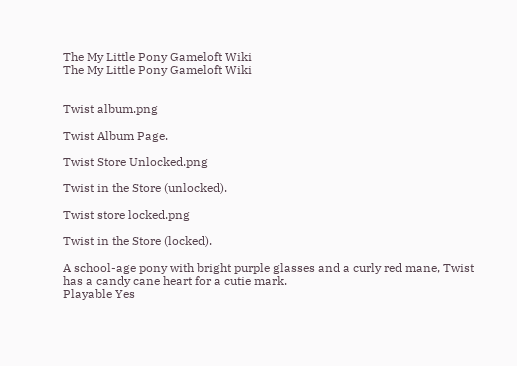The My Little Pony Gameloft Wiki
The My Little Pony Gameloft Wiki


Twist album.png

Twist Album Page.

Twist Store Unlocked.png

Twist in the Store (unlocked).

Twist store locked.png

Twist in the Store (locked).

A school-age pony with bright purple glasses and a curly red mane, Twist has a candy cane heart for a cutie mark.
Playable Yes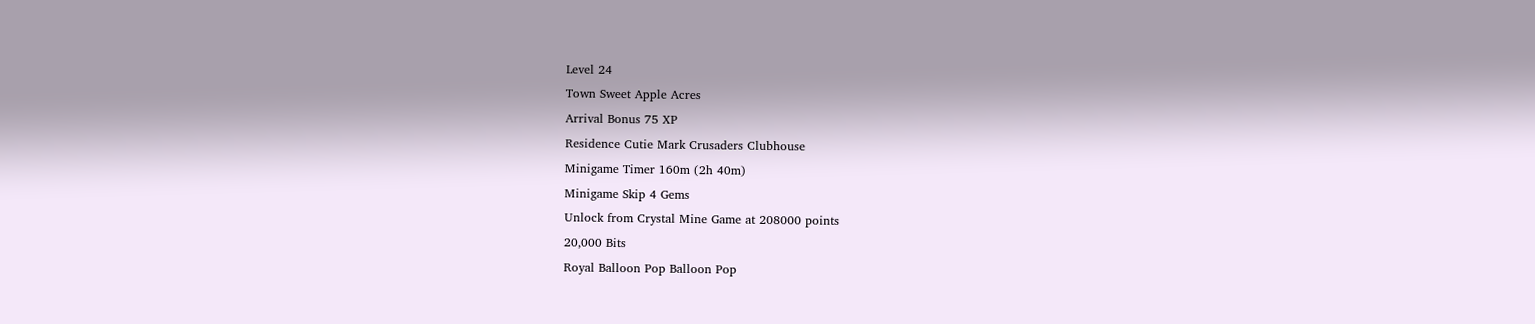Level 24
Town Sweet Apple Acres
Arrival Bonus 75 XP
Residence Cutie Mark Crusaders Clubhouse
Minigame Timer 160m (2h 40m)
Minigame Skip 4 Gems
Unlock from Crystal Mine Game at 208000 points
20,000 Bits
Royal Balloon Pop Balloon Pop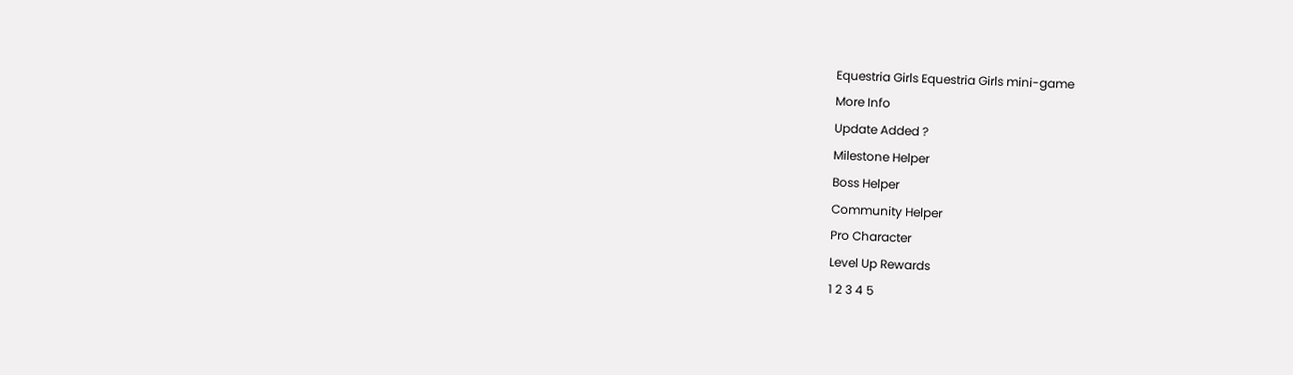Equestria Girls Equestria Girls mini-game
More Info
Update Added ?
Milestone Helper
Boss Helper
Community Helper
Pro Character
Level Up Rewards
1 2 3 4 5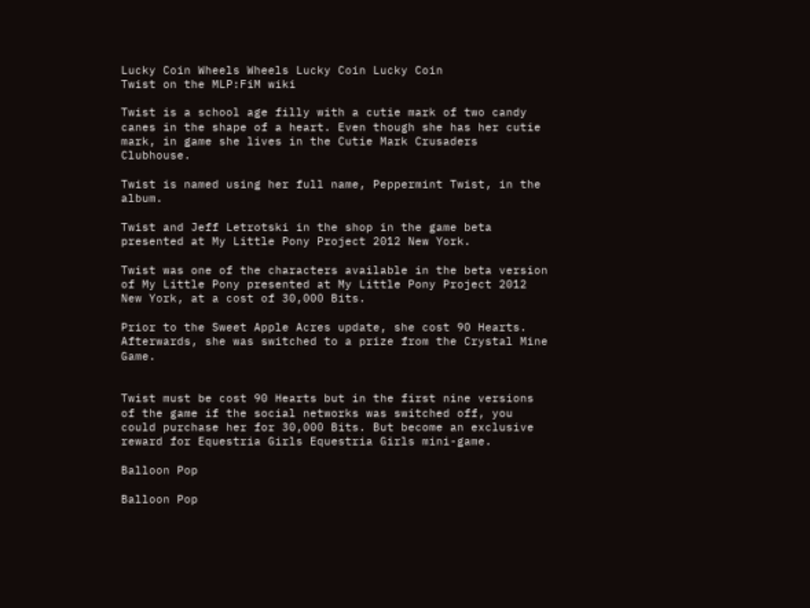Lucky Coin Wheels Wheels Lucky Coin Lucky Coin
Twist on the MLP:FiM wiki

Twist is a school age filly with a cutie mark of two candy canes in the shape of a heart. Even though she has her cutie mark, in game she lives in the Cutie Mark Crusaders Clubhouse.

Twist is named using her full name, Peppermint Twist, in the album.

Twist and Jeff Letrotski in the shop in the game beta presented at My Little Pony Project 2012 New York.

Twist was one of the characters available in the beta version of My Little Pony presented at My Little Pony Project 2012 New York, at a cost of 30,000 Bits.

Prior to the Sweet Apple Acres update, she cost 90 Hearts. Afterwards, she was switched to a prize from the Crystal Mine Game.


Twist must be cost 90 Hearts but in the first nine versions of the game if the social networks was switched off, you could purchase her for 30,000 Bits. But become an exclusive reward for Equestria Girls Equestria Girls mini-game.

Balloon Pop

Balloon Pop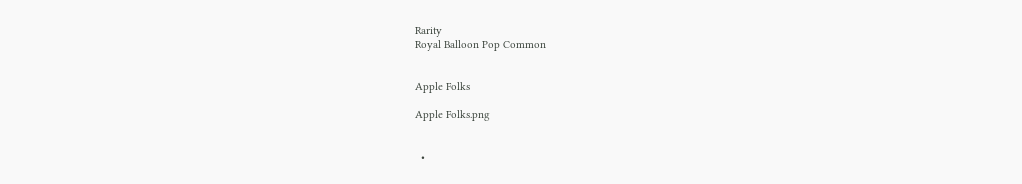Rarity
Royal Balloon Pop Common


Apple Folks

Apple Folks.png


  •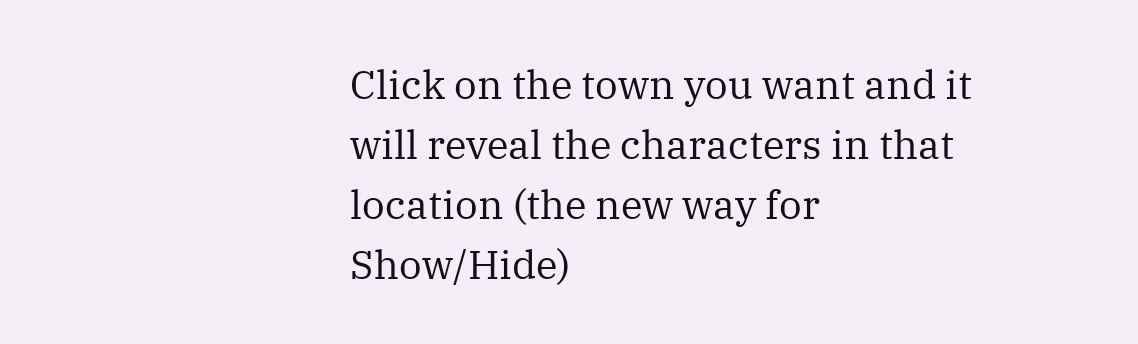Click on the town you want and it will reveal the characters in that location (the new way for Show/Hide)